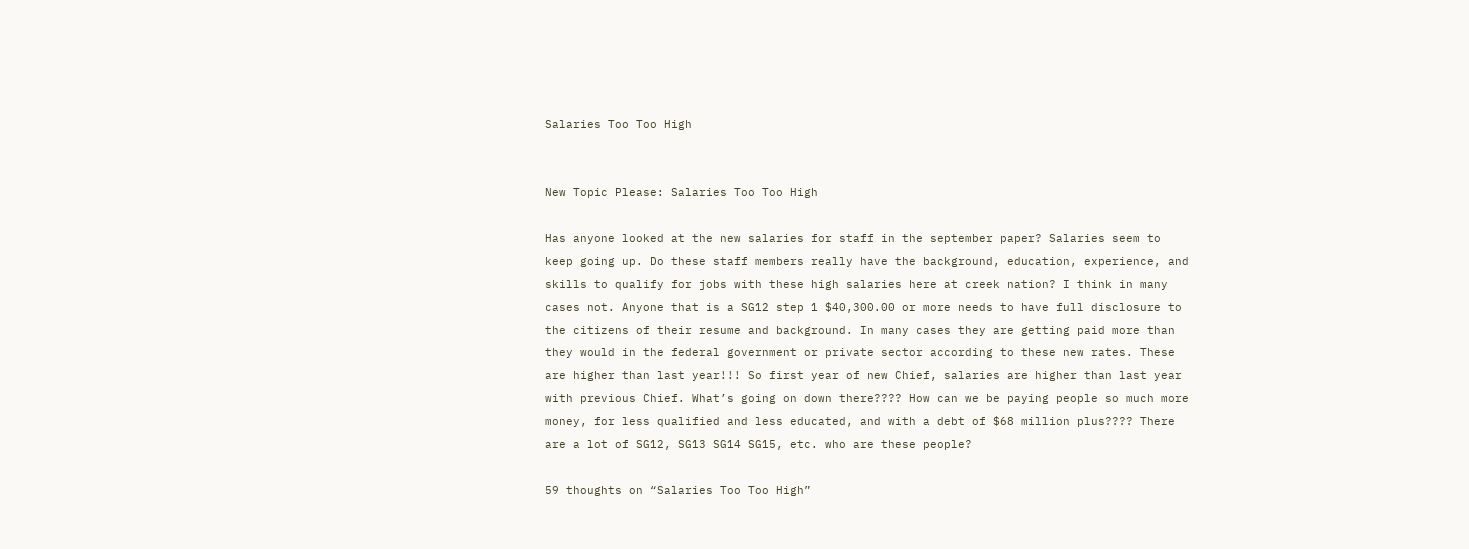Salaries Too Too High


New Topic Please: Salaries Too Too High

Has anyone looked at the new salaries for staff in the september paper? Salaries seem to keep going up. Do these staff members really have the background, education, experience, and skills to qualify for jobs with these high salaries here at creek nation? I think in many cases not. Anyone that is a SG12 step 1 $40,300.00 or more needs to have full disclosure to the citizens of their resume and background. In many cases they are getting paid more than they would in the federal government or private sector according to these new rates. These are higher than last year!!! So first year of new Chief, salaries are higher than last year with previous Chief. What’s going on down there???? How can we be paying people so much more money, for less qualified and less educated, and with a debt of $68 million plus???? There are a lot of SG12, SG13 SG14 SG15, etc. who are these people?

59 thoughts on “Salaries Too Too High”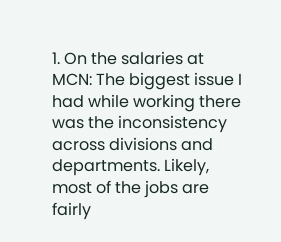1. On the salaries at MCN: The biggest issue I had while working there was the inconsistency across divisions and departments. Likely, most of the jobs are fairly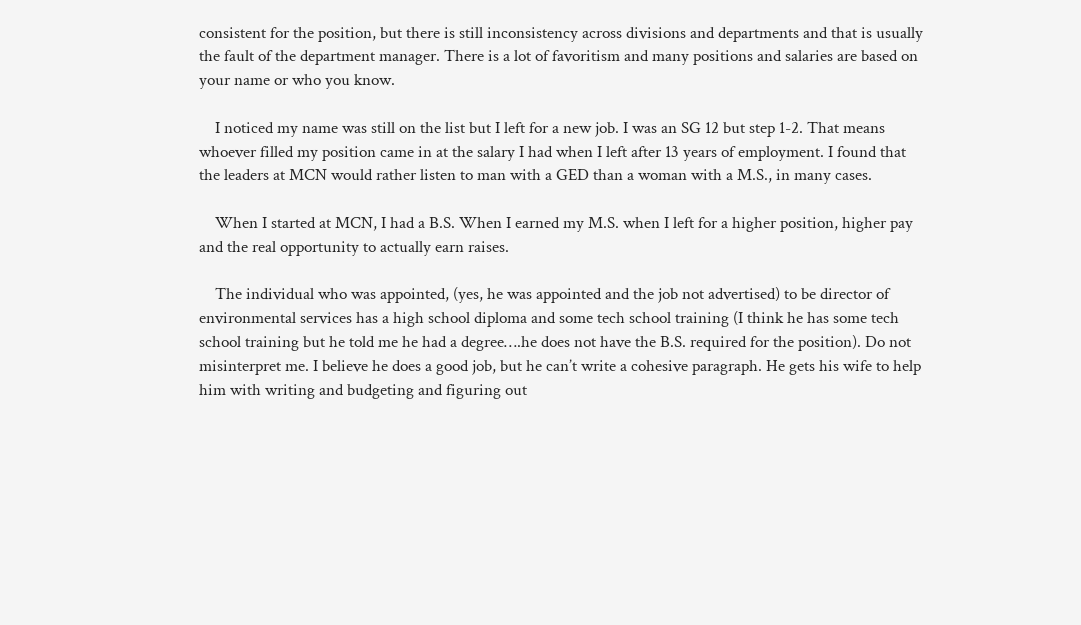consistent for the position, but there is still inconsistency across divisions and departments and that is usually the fault of the department manager. There is a lot of favoritism and many positions and salaries are based on your name or who you know.

    I noticed my name was still on the list but I left for a new job. I was an SG 12 but step 1-2. That means whoever filled my position came in at the salary I had when I left after 13 years of employment. I found that the leaders at MCN would rather listen to man with a GED than a woman with a M.S., in many cases.

    When I started at MCN, I had a B.S. When I earned my M.S. when I left for a higher position, higher pay and the real opportunity to actually earn raises.

    The individual who was appointed, (yes, he was appointed and the job not advertised) to be director of environmental services has a high school diploma and some tech school training (I think he has some tech school training but he told me he had a degree….he does not have the B.S. required for the position). Do not misinterpret me. I believe he does a good job, but he can’t write a cohesive paragraph. He gets his wife to help him with writing and budgeting and figuring out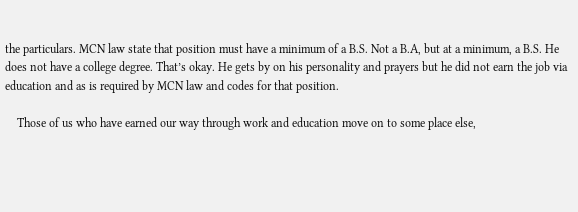the particulars. MCN law state that position must have a minimum of a B.S. Not a B.A, but at a minimum, a B.S. He does not have a college degree. That’s okay. He gets by on his personality and prayers but he did not earn the job via education and as is required by MCN law and codes for that position.

    Those of us who have earned our way through work and education move on to some place else,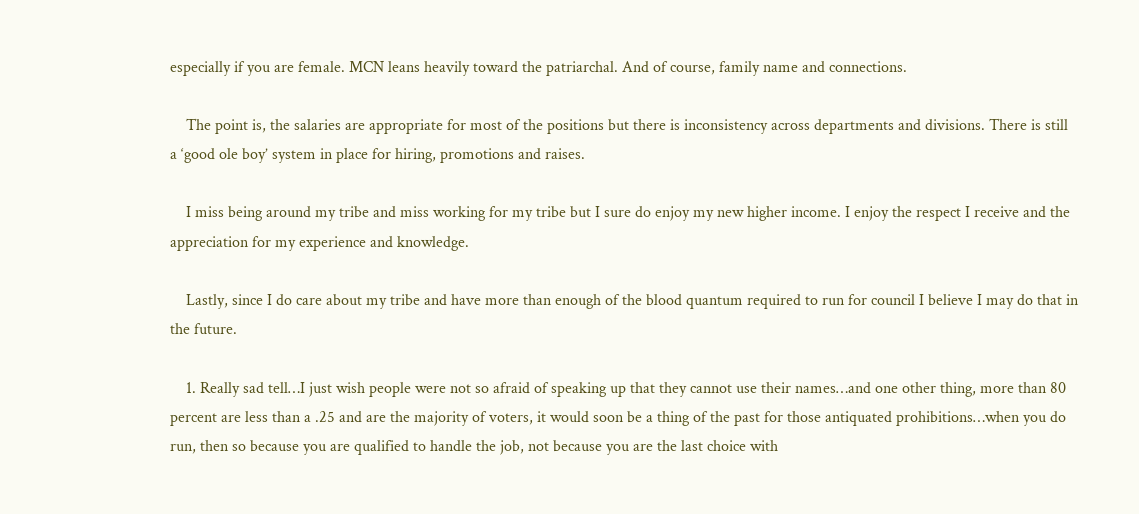especially if you are female. MCN leans heavily toward the patriarchal. And of course, family name and connections.

    The point is, the salaries are appropriate for most of the positions but there is inconsistency across departments and divisions. There is still a ‘good ole boy’ system in place for hiring, promotions and raises.

    I miss being around my tribe and miss working for my tribe but I sure do enjoy my new higher income. I enjoy the respect I receive and the appreciation for my experience and knowledge.

    Lastly, since I do care about my tribe and have more than enough of the blood quantum required to run for council I believe I may do that in the future.

    1. Really sad tell…I just wish people were not so afraid of speaking up that they cannot use their names…and one other thing, more than 80 percent are less than a .25 and are the majority of voters, it would soon be a thing of the past for those antiquated prohibitions…when you do run, then so because you are qualified to handle the job, not because you are the last choice with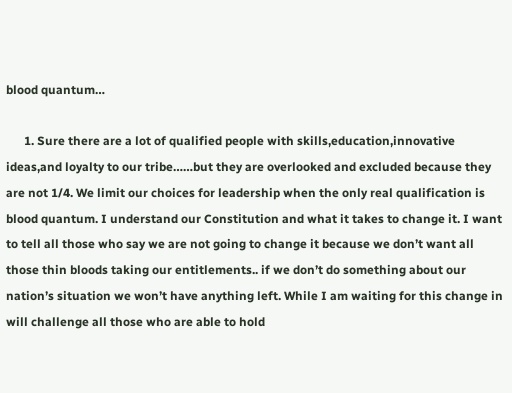blood quantum…

      1. Sure there are a lot of qualified people with skills,education,innovative ideas,and loyalty to our tribe……but they are overlooked and excluded because they are not 1/4. We limit our choices for leadership when the only real qualification is blood quantum. I understand our Constitution and what it takes to change it. I want to tell all those who say we are not going to change it because we don’t want all those thin bloods taking our entitlements.. if we don’t do something about our nation’s situation we won’t have anything left. While I am waiting for this change in will challenge all those who are able to hold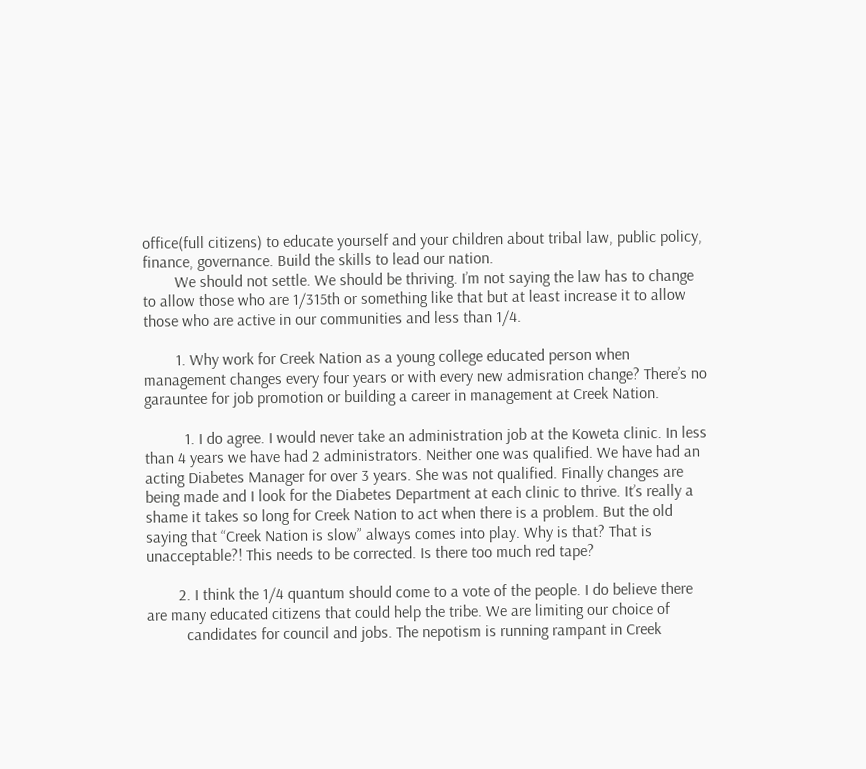office(full citizens) to educate yourself and your children about tribal law, public policy, finance, governance. Build the skills to lead our nation.
        We should not settle. We should be thriving. I’m not saying the law has to change to allow those who are 1/315th or something like that but at least increase it to allow those who are active in our communities and less than 1/4.

        1. Why work for Creek Nation as a young college educated person when management changes every four years or with every new admisration change? There’s no garauntee for job promotion or building a career in management at Creek Nation.

          1. I do agree. I would never take an administration job at the Koweta clinic. In less than 4 years we have had 2 administrators. Neither one was qualified. We have had an acting Diabetes Manager for over 3 years. She was not qualified. Finally changes are being made and I look for the Diabetes Department at each clinic to thrive. It’s really a shame it takes so long for Creek Nation to act when there is a problem. But the old saying that “Creek Nation is slow” always comes into play. Why is that? That is unacceptable?! This needs to be corrected. Is there too much red tape?

        2. I think the 1/4 quantum should come to a vote of the people. I do believe there are many educated citizens that could help the tribe. We are limiting our choice of
          candidates for council and jobs. The nepotism is running rampant in Creek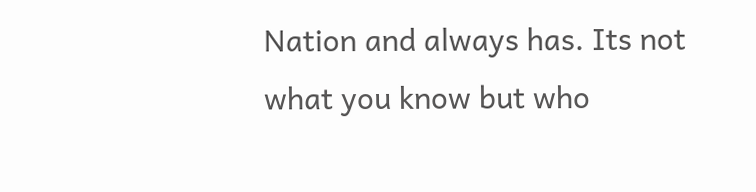Nation and always has. Its not what you know but who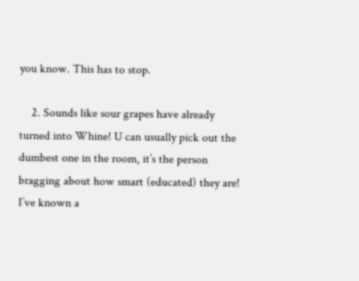you know. This has to stop.

    2. Sounds like sour grapes have already turned into Whine! U can usually pick out the dumbest one in the room, it’s the person bragging about how smart (educated) they are! I’ve known a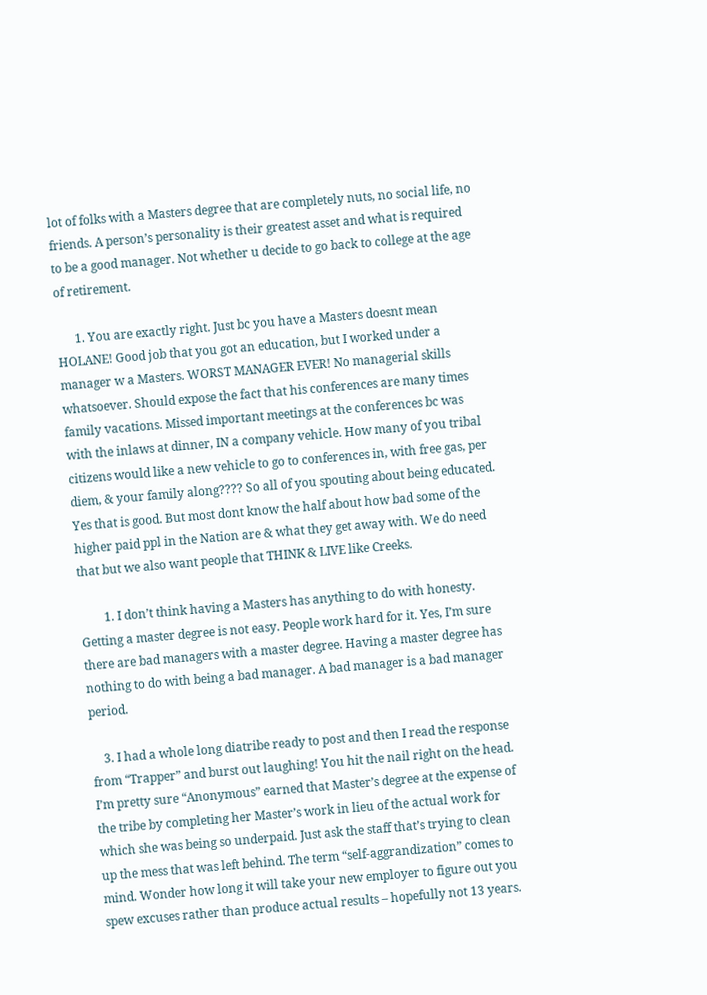lot of folks with a Masters degree that are completely nuts, no social life, no friends. A person’s personality is their greatest asset and what is required to be a good manager. Not whether u decide to go back to college at the age of retirement.

      1. You are exactly right. Just bc you have a Masters doesnt mean HOLANE! Good job that you got an education, but I worked under a manager w a Masters. WORST MANAGER EVER! No managerial skills whatsoever. Should expose the fact that his conferences are many times family vacations. Missed important meetings at the conferences bc was with the inlaws at dinner, IN a company vehicle. How many of you tribal citizens would like a new vehicle to go to conferences in, with free gas, per diem, & your family along???? So all of you spouting about being educated. Yes that is good. But most dont know the half about how bad some of the higher paid ppl in the Nation are & what they get away with. We do need that but we also want people that THINK & LIVE like Creeks.

        1. I don’t think having a Masters has anything to do with honesty. Getting a master degree is not easy. People work hard for it. Yes, I’m sure there are bad managers with a master degree. Having a master degree has nothing to do with being a bad manager. A bad manager is a bad manager period.

    3. I had a whole long diatribe ready to post and then I read the response from “Trapper” and burst out laughing! You hit the nail right on the head. I’m pretty sure “Anonymous” earned that Master’s degree at the expense of the tribe by completing her Master’s work in lieu of the actual work for which she was being so underpaid. Just ask the staff that’s trying to clean up the mess that was left behind. The term “self-aggrandization” comes to mind. Wonder how long it will take your new employer to figure out you spew excuses rather than produce actual results – hopefully not 13 years.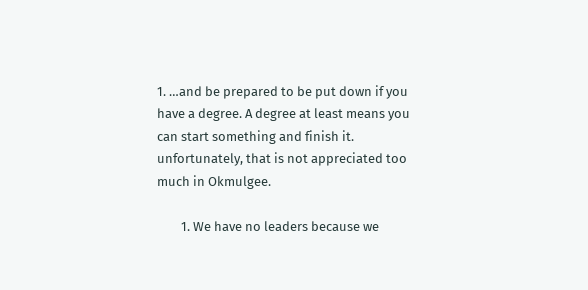1. …and be prepared to be put down if you have a degree. A degree at least means you can start something and finish it. unfortunately, that is not appreciated too much in Okmulgee.

        1. We have no leaders because we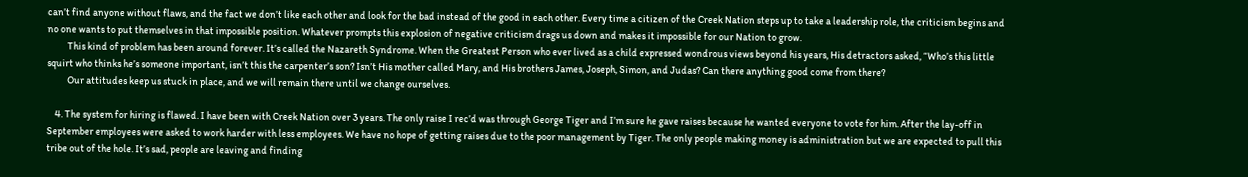can’t find anyone without flaws, and the fact we don’t like each other and look for the bad instead of the good in each other. Every time a citizen of the Creek Nation steps up to take a leadership role, the criticism begins and no one wants to put themselves in that impossible position. Whatever prompts this explosion of negative criticism drags us down and makes it impossible for our Nation to grow.
          This kind of problem has been around forever. It’s called the Nazareth Syndrome. When the Greatest Person who ever lived as a child expressed wondrous views beyond his years, His detractors asked, “Who’s this little squirt who thinks he’s someone important, isn’t this the carpenter’s son? Isn’t His mother called Mary, and His brothers James, Joseph, Simon, and Judas? Can there anything good come from there?
          Our attitudes keep us stuck in place, and we will remain there until we change ourselves.

    4. The system for hiring is flawed. I have been with Creek Nation over 3 years. The only raise I rec’d was through George Tiger and I’m sure he gave raises because he wanted everyone to vote for him. After the lay-off in September employees were asked to work harder with less employees. We have no hope of getting raises due to the poor management by Tiger. The only people making money is administration but we are expected to pull this tribe out of the hole. It’s sad, people are leaving and finding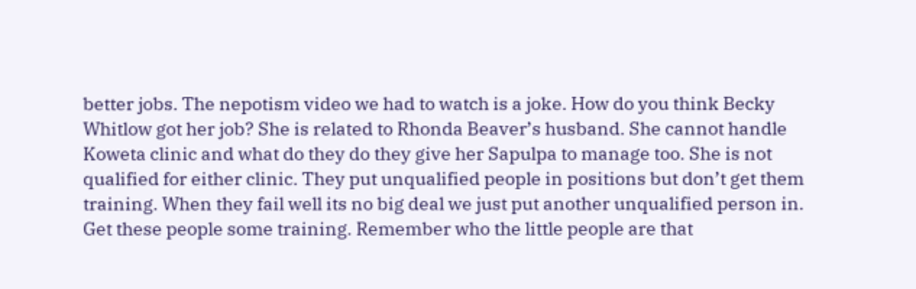better jobs. The nepotism video we had to watch is a joke. How do you think Becky Whitlow got her job? She is related to Rhonda Beaver’s husband. She cannot handle Koweta clinic and what do they do they give her Sapulpa to manage too. She is not qualified for either clinic. They put unqualified people in positions but don’t get them training. When they fail well its no big deal we just put another unqualified person in. Get these people some training. Remember who the little people are that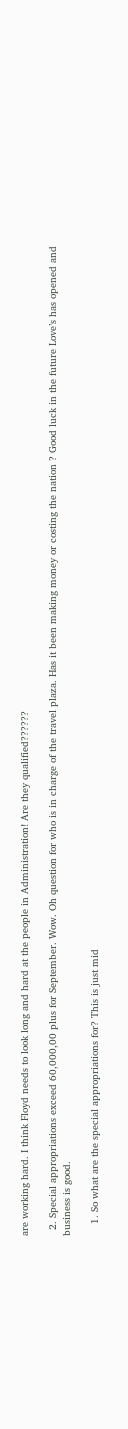are working hard. I think Floyd needs to look long and hard at the people in Administration! Are they qualified??????

  2. Special appropriations exceed 60,000,00 plus for September. Wow. Oh question for who is in charge of the travel plaza. Has it been making money or costing the nation ? Good luck in the future Love’s has opened and business is good.

    1. So what are the special appropriations for? This is just mid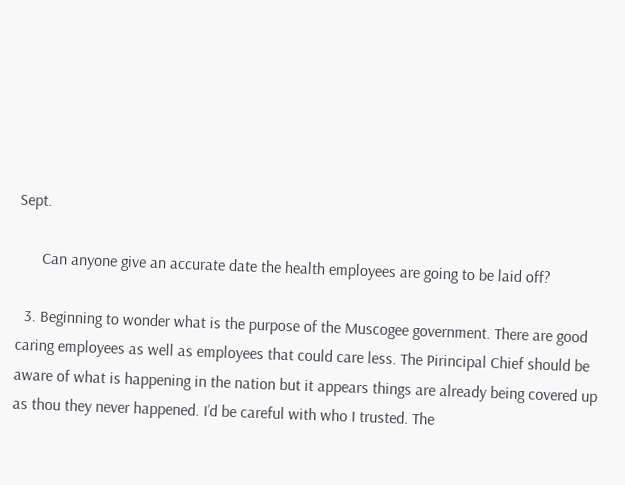Sept.

      Can anyone give an accurate date the health employees are going to be laid off?

  3. Beginning to wonder what is the purpose of the Muscogee government. There are good caring employees as well as employees that could care less. The Pirincipal Chief should be aware of what is happening in the nation but it appears things are already being covered up as thou they never happened. I’d be careful with who I trusted. The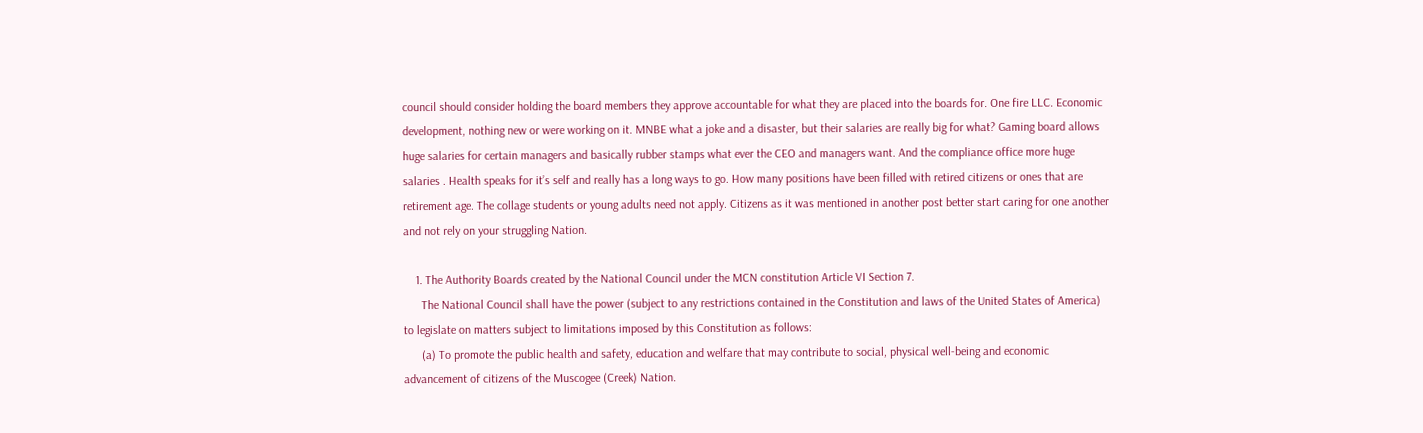council should consider holding the board members they approve accountable for what they are placed into the boards for. One fire LLC. Economic development, nothing new or were working on it. MNBE what a joke and a disaster, but their salaries are really big for what? Gaming board allows huge salaries for certain managers and basically rubber stamps what ever the CEO and managers want. And the compliance office more huge salaries . Health speaks for it’s self and really has a long ways to go. How many positions have been filled with retired citizens or ones that are retirement age. The collage students or young adults need not apply. Citizens as it was mentioned in another post better start caring for one another and not rely on your struggling Nation.

    1. The Authority Boards created by the National Council under the MCN constitution Article VI Section 7.
      The National Council shall have the power (subject to any restrictions contained in the Constitution and laws of the United States of America) to legislate on matters subject to limitations imposed by this Constitution as follows:
      (a) To promote the public health and safety, education and welfare that may contribute to social, physical well-being and economic advancement of citizens of the Muscogee (Creek) Nation.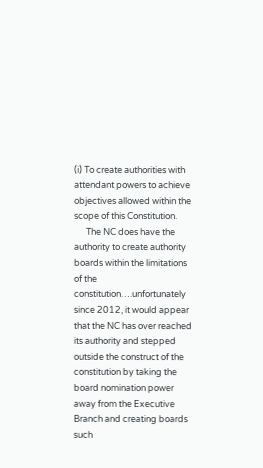(i) To create authorities with attendant powers to achieve objectives allowed within the scope of this Constitution.
      The NC does have the authority to create authority boards within the limitations of the constitution….unfortunately since 2012, it would appear that the NC has over reached its authority and stepped outside the construct of the constitution by taking the board nomination power away from the Executive Branch and creating boards such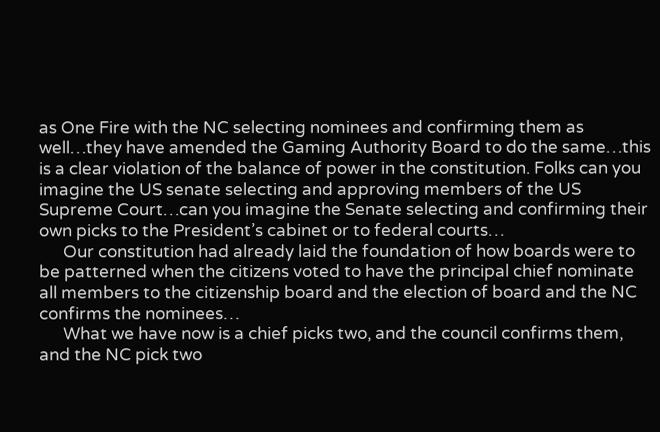as One Fire with the NC selecting nominees and confirming them as well…they have amended the Gaming Authority Board to do the same…this is a clear violation of the balance of power in the constitution. Folks can you imagine the US senate selecting and approving members of the US Supreme Court…can you imagine the Senate selecting and confirming their own picks to the President’s cabinet or to federal courts…
      Our constitution had already laid the foundation of how boards were to be patterned when the citizens voted to have the principal chief nominate all members to the citizenship board and the election of board and the NC confirms the nominees…
      What we have now is a chief picks two, and the council confirms them, and the NC pick two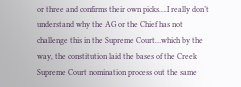or three and confirms their own picks….I really don’t understand why the AG or the Chief has not challenge this in the Supreme Court…which by the way, the constitution laid the bases of the Creek Supreme Court nomination process out the same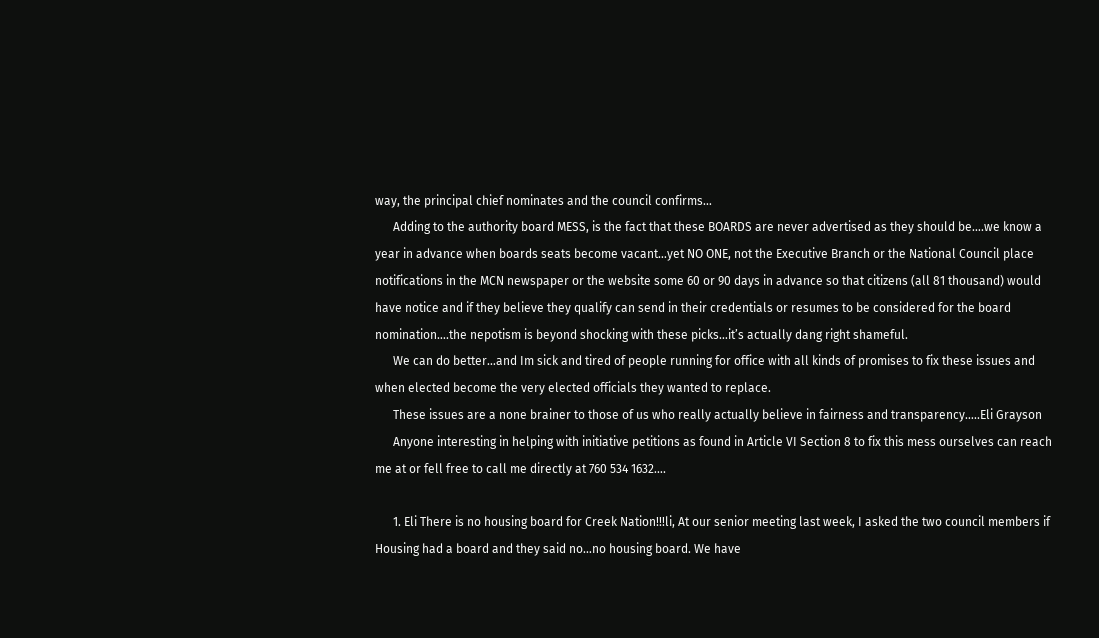way, the principal chief nominates and the council confirms…
      Adding to the authority board MESS, is the fact that these BOARDS are never advertised as they should be….we know a year in advance when boards seats become vacant…yet NO ONE, not the Executive Branch or the National Council place notifications in the MCN newspaper or the website some 60 or 90 days in advance so that citizens (all 81 thousand) would have notice and if they believe they qualify can send in their credentials or resumes to be considered for the board nomination….the nepotism is beyond shocking with these picks…it’s actually dang right shameful.
      We can do better…and Im sick and tired of people running for office with all kinds of promises to fix these issues and when elected become the very elected officials they wanted to replace.
      These issues are a none brainer to those of us who really actually believe in fairness and transparency…..Eli Grayson
      Anyone interesting in helping with initiative petitions as found in Article VI Section 8 to fix this mess ourselves can reach me at or fell free to call me directly at 760 534 1632….

      1. Eli There is no housing board for Creek Nation!!!li, At our senior meeting last week, I asked the two council members if Housing had a board and they said no…no housing board. We have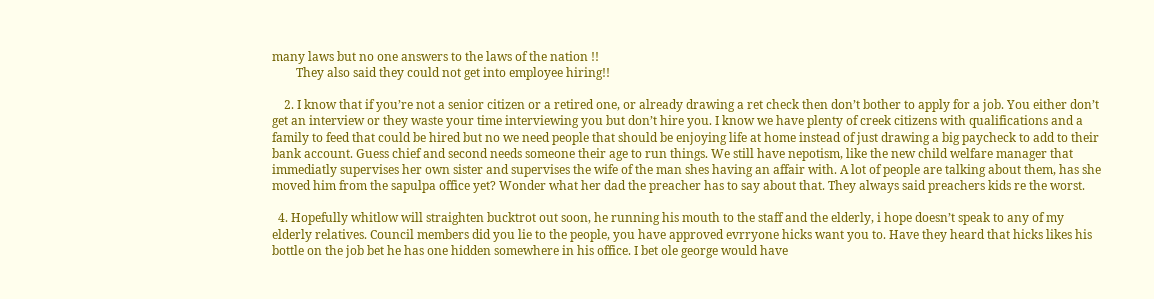many laws but no one answers to the laws of the nation !!
        They also said they could not get into employee hiring!!

    2. I know that if you’re not a senior citizen or a retired one, or already drawing a ret check then don’t bother to apply for a job. You either don’t get an interview or they waste your time interviewing you but don’t hire you. I know we have plenty of creek citizens with qualifications and a family to feed that could be hired but no we need people that should be enjoying life at home instead of just drawing a big paycheck to add to their bank account. Guess chief and second needs someone their age to run things. We still have nepotism, like the new child welfare manager that immediatly supervises her own sister and supervises the wife of the man shes having an affair with. A lot of people are talking about them, has she moved him from the sapulpa office yet? Wonder what her dad the preacher has to say about that. They always said preachers kids re the worst.

  4. Hopefully whitlow will straighten bucktrot out soon, he running his mouth to the staff and the elderly, i hope doesn’t speak to any of my elderly relatives. Council members did you lie to the people, you have approved evrryone hicks want you to. Have they heard that hicks likes his bottle on the job bet he has one hidden somewhere in his office. I bet ole george would have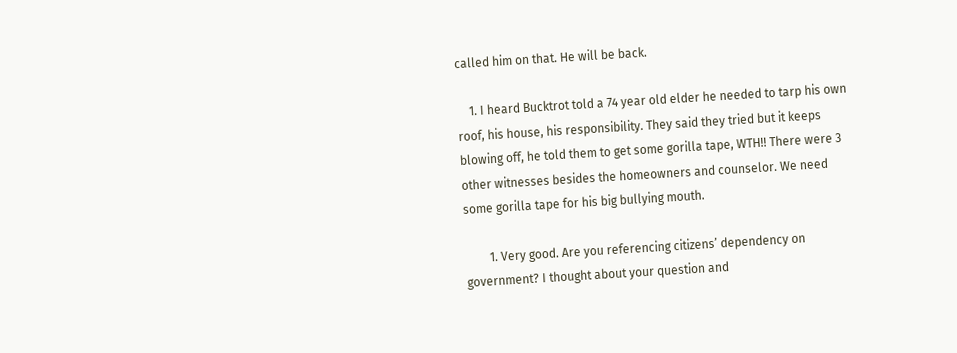called him on that. He will be back.

    1. I heard Bucktrot told a 74 year old elder he needed to tarp his own roof, his house, his responsibility. They said they tried but it keeps blowing off, he told them to get some gorilla tape, WTH!! There were 3 other witnesses besides the homeowners and counselor. We need some gorilla tape for his big bullying mouth.

        1. Very good. Are you referencing citizens’ dependency on government? I thought about your question and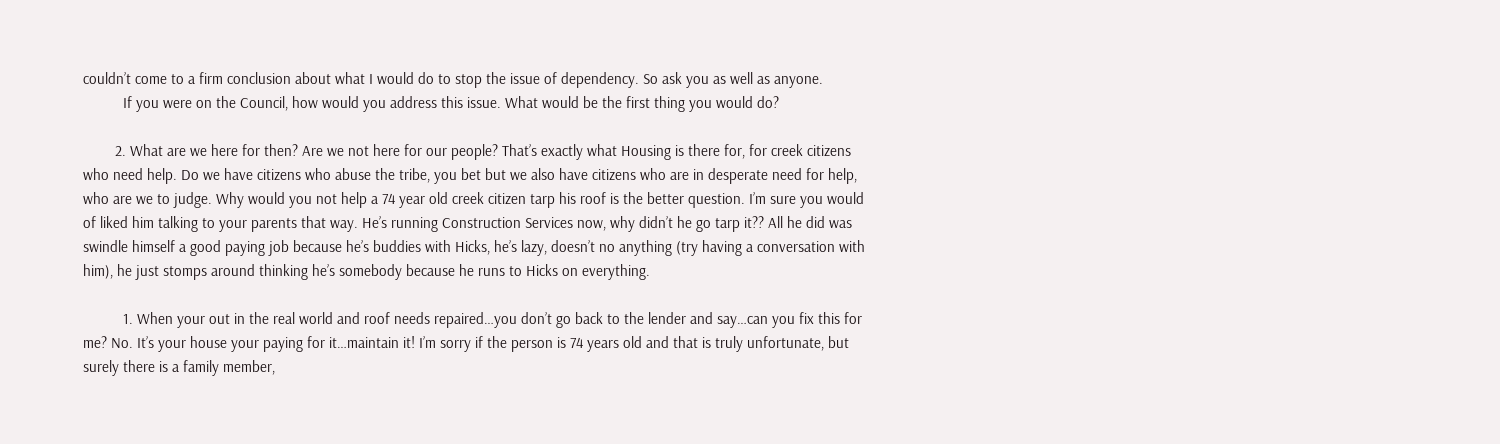couldn’t come to a firm conclusion about what I would do to stop the issue of dependency. So ask you as well as anyone.
          If you were on the Council, how would you address this issue. What would be the first thing you would do?

        2. What are we here for then? Are we not here for our people? That’s exactly what Housing is there for, for creek citizens who need help. Do we have citizens who abuse the tribe, you bet but we also have citizens who are in desperate need for help, who are we to judge. Why would you not help a 74 year old creek citizen tarp his roof is the better question. I’m sure you would of liked him talking to your parents that way. He’s running Construction Services now, why didn’t he go tarp it?? All he did was swindle himself a good paying job because he’s buddies with Hicks, he’s lazy, doesn’t no anything (try having a conversation with him), he just stomps around thinking he’s somebody because he runs to Hicks on everything.

          1. When your out in the real world and roof needs repaired…you don’t go back to the lender and say…can you fix this for me? No. It’s your house your paying for it…maintain it! I’m sorry if the person is 74 years old and that is truly unfortunate, but surely there is a family member,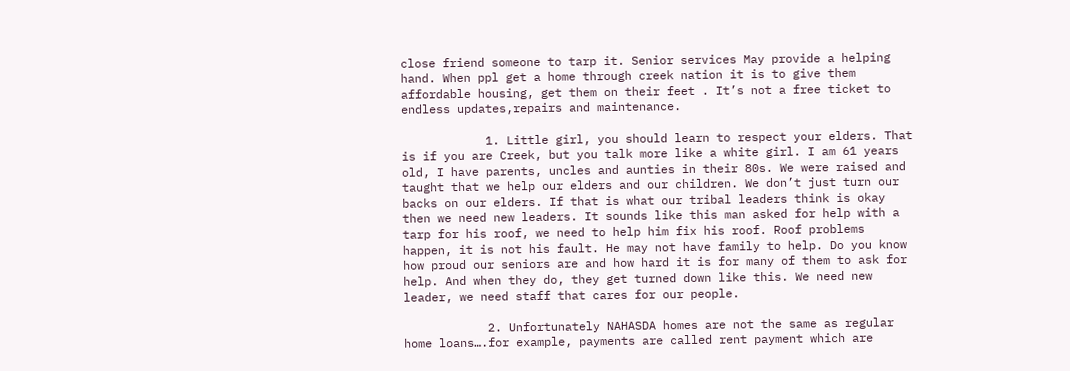close friend someone to tarp it. Senior services May provide a helping hand. When ppl get a home through creek nation it is to give them affordable housing, get them on their feet . It’s not a free ticket to endless updates,repairs and maintenance.

            1. Little girl, you should learn to respect your elders. That is if you are Creek, but you talk more like a white girl. I am 61 years old, I have parents, uncles and aunties in their 80s. We were raised and taught that we help our elders and our children. We don’t just turn our backs on our elders. If that is what our tribal leaders think is okay then we need new leaders. It sounds like this man asked for help with a tarp for his roof, we need to help him fix his roof. Roof problems happen, it is not his fault. He may not have family to help. Do you know how proud our seniors are and how hard it is for many of them to ask for help. And when they do, they get turned down like this. We need new leader, we need staff that cares for our people.

            2. Unfortunately NAHASDA homes are not the same as regular home loans….for example, payments are called rent payment which are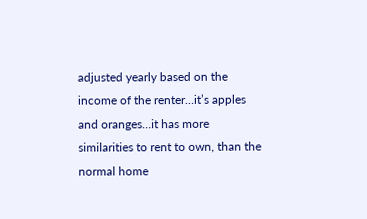adjusted yearly based on the income of the renter…it’s apples and oranges…it has more similarities to rent to own, than the normal home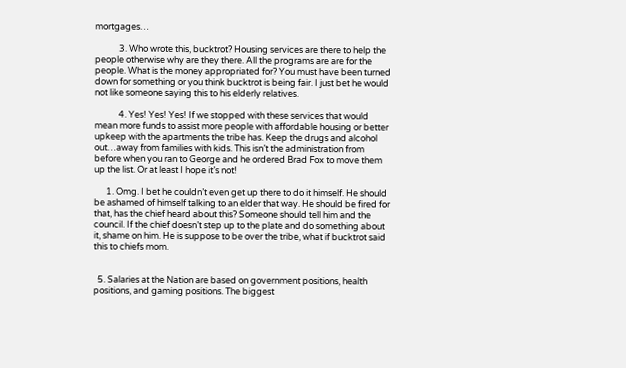mortgages…

            3. Who wrote this, bucktrot? Housing services are there to help the people otherwise why are they there. All the programs are are for the people. What is the money appropriated for? You must have been turned down for something or you think bucktrot is being fair. I just bet he would not like someone saying this to his elderly relatives.

            4. Yes! Yes! Yes! If we stopped with these services that would mean more funds to assist more people with affordable housing or better upkeep with the apartments the tribe has. Keep the drugs and alcohol out…away from families with kids. This isn’t the administration from before when you ran to George and he ordered Brad Fox to move them up the list. Or at least I hope it’s not!

      1. Omg. I bet he couldn’t even get up there to do it himself. He should be ashamed of himself talking to an elder that way. He should be fired for that, has the chief heard about this? Someone should tell him and the council. If the chief doesn’t step up to the plate and do something about it, shame on him. He is suppose to be over the tribe, what if bucktrot said this to chiefs mom.


  5. Salaries at the Nation are based on government positions, health positions, and gaming positions. The biggest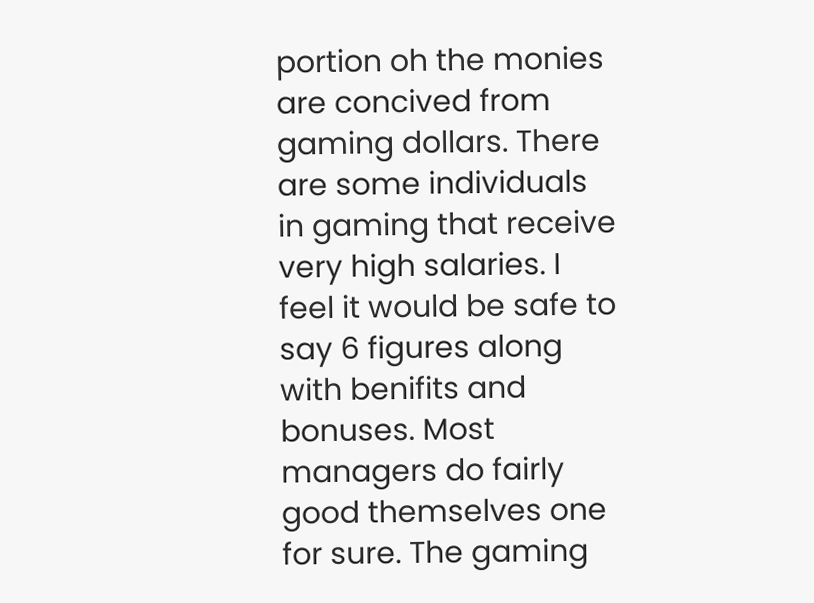portion oh the monies are concived from gaming dollars. There are some individuals in gaming that receive very high salaries. I feel it would be safe to say 6 figures along with benifits and bonuses. Most managers do fairly good themselves one for sure. The gaming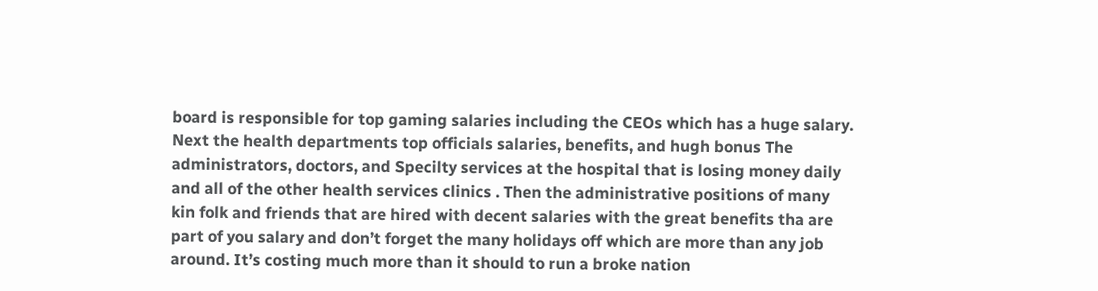board is responsible for top gaming salaries including the CEOs which has a huge salary. Next the health departments top officials salaries, benefits, and hugh bonus The administrators, doctors, and Specilty services at the hospital that is losing money daily and all of the other health services clinics . Then the administrative positions of many kin folk and friends that are hired with decent salaries with the great benefits tha are part of you salary and don’t forget the many holidays off which are more than any job around. It’s costing much more than it should to run a broke nation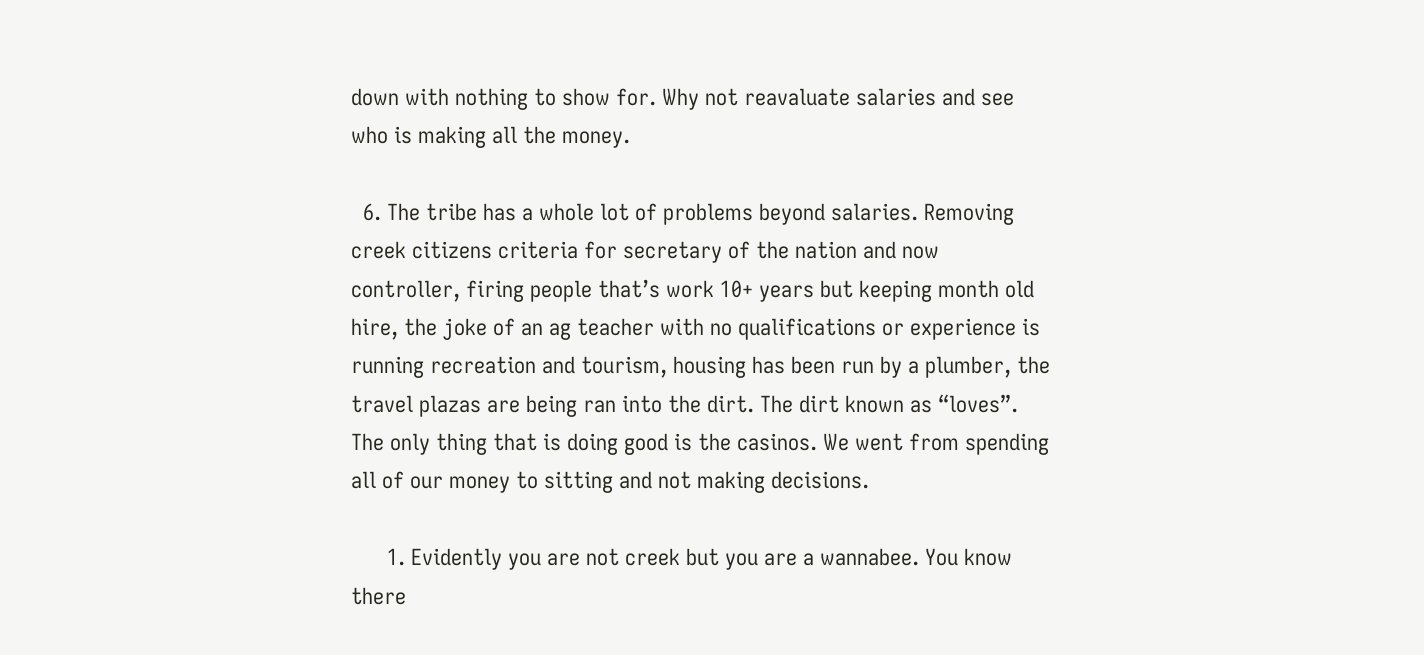down with nothing to show for. Why not reavaluate salaries and see who is making all the money.

  6. The tribe has a whole lot of problems beyond salaries. Removing creek citizens criteria for secretary of the nation and now controller, firing people that’s work 10+ years but keeping month old hire, the joke of an ag teacher with no qualifications or experience is running recreation and tourism, housing has been run by a plumber, the travel plazas are being ran into the dirt. The dirt known as “loves”. The only thing that is doing good is the casinos. We went from spending all of our money to sitting and not making decisions.

      1. Evidently you are not creek but you are a wannabee. You know there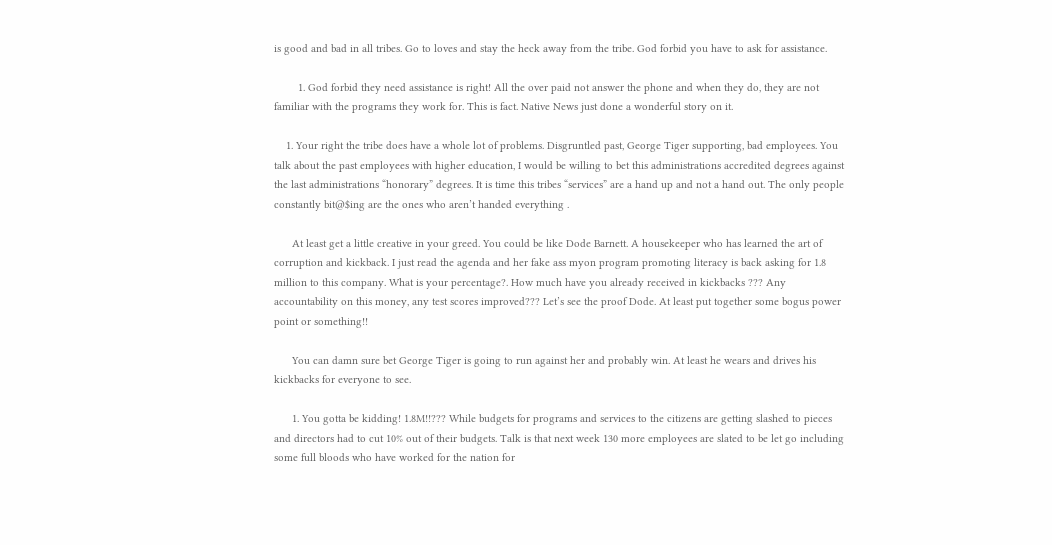is good and bad in all tribes. Go to loves and stay the heck away from the tribe. God forbid you have to ask for assistance.

        1. God forbid they need assistance is right! All the over paid not answer the phone and when they do, they are not familiar with the programs they work for. This is fact. Native News just done a wonderful story on it.

    1. Your right the tribe does have a whole lot of problems. Disgruntled past, George Tiger supporting, bad employees. You talk about the past employees with higher education, I would be willing to bet this administrations accredited degrees against the last administrations “honorary” degrees. It is time this tribes “services” are a hand up and not a hand out. The only people constantly bit@$ing are the ones who aren’t handed everything .

      At least get a little creative in your greed. You could be like Dode Barnett. A housekeeper who has learned the art of corruption and kickback. I just read the agenda and her fake ass myon program promoting literacy is back asking for 1.8 million to this company. What is your percentage?. How much have you already received in kickbacks ??? Any accountability on this money, any test scores improved??? Let’s see the proof Dode. At least put together some bogus power point or something!!

      You can damn sure bet George Tiger is going to run against her and probably win. At least he wears and drives his kickbacks for everyone to see.

      1. You gotta be kidding! 1.8M!!??? While budgets for programs and services to the citizens are getting slashed to pieces and directors had to cut 10% out of their budgets. Talk is that next week 130 more employees are slated to be let go including some full bloods who have worked for the nation for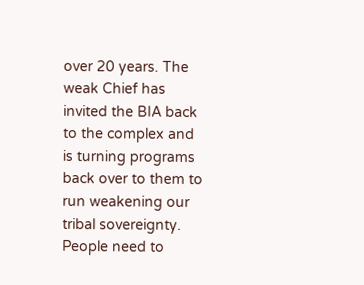over 20 years. The weak Chief has invited the BIA back to the complex and is turning programs back over to them to run weakening our tribal sovereignty. People need to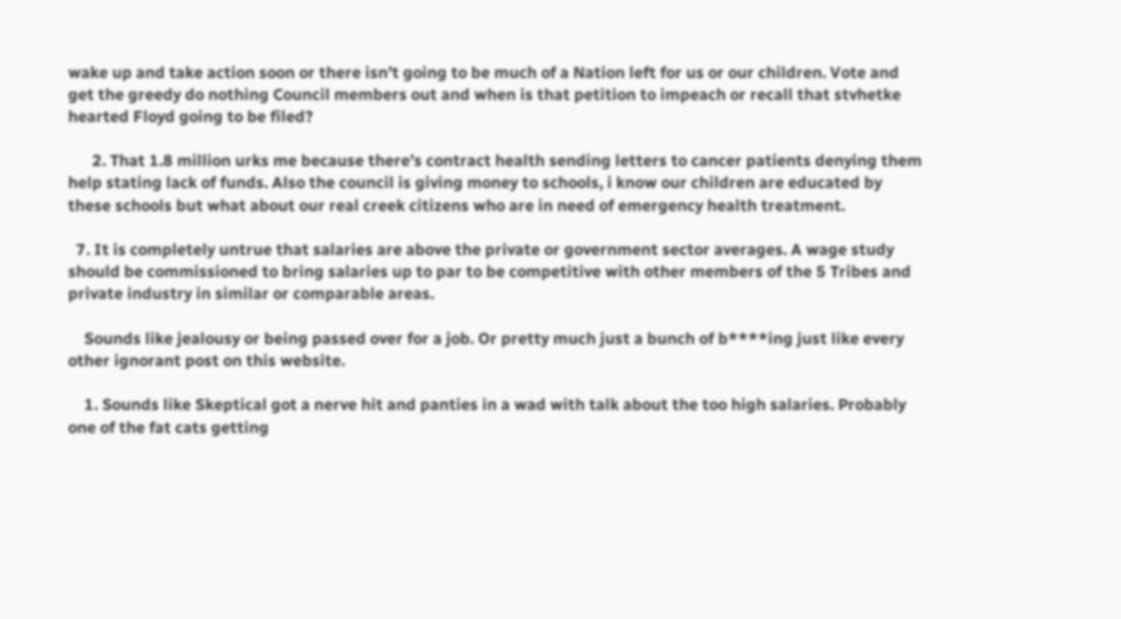wake up and take action soon or there isn’t going to be much of a Nation left for us or our children. Vote and get the greedy do nothing Council members out and when is that petition to impeach or recall that stvhetke hearted Floyd going to be filed?

      2. That 1.8 million urks me because there’s contract health sending letters to cancer patients denying them help stating lack of funds. Also the council is giving money to schools, i know our children are educated by these schools but what about our real creek citizens who are in need of emergency health treatment.

  7. It is completely untrue that salaries are above the private or government sector averages. A wage study should be commissioned to bring salaries up to par to be competitive with other members of the 5 Tribes and private industry in similar or comparable areas.

    Sounds like jealousy or being passed over for a job. Or pretty much just a bunch of b****ing just like every other ignorant post on this website.

    1. Sounds like Skeptical got a nerve hit and panties in a wad with talk about the too high salaries. Probably one of the fat cats getting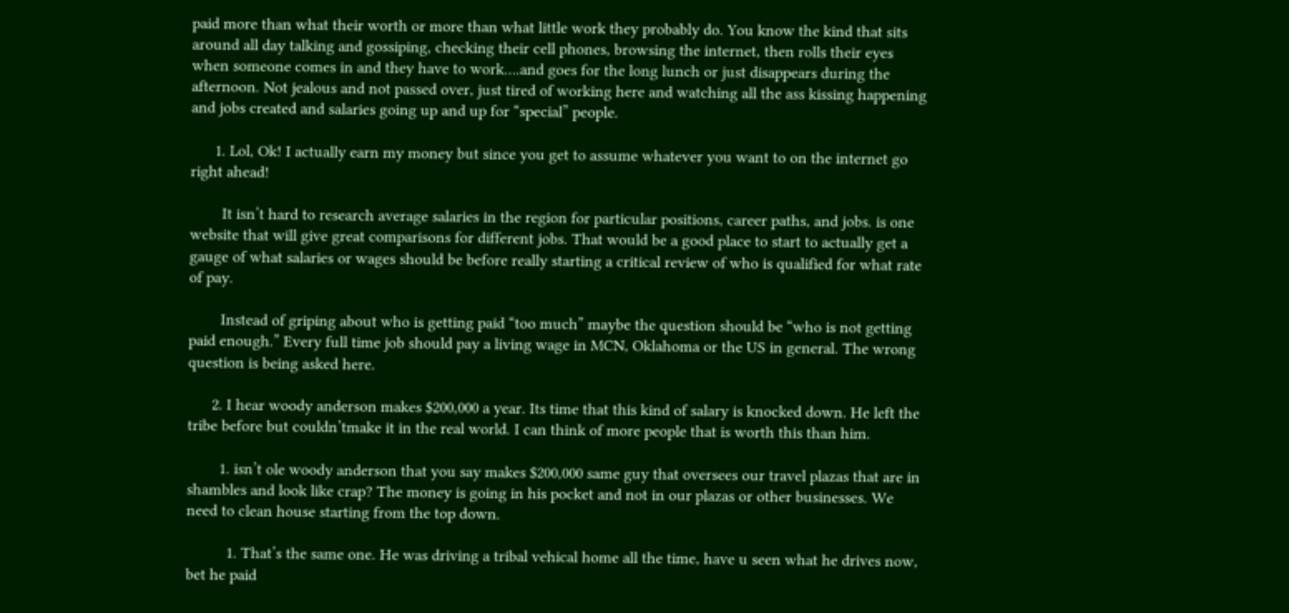paid more than what their worth or more than what little work they probably do. You know the kind that sits around all day talking and gossiping, checking their cell phones, browsing the internet, then rolls their eyes when someone comes in and they have to work….and goes for the long lunch or just disappears during the afternoon. Not jealous and not passed over, just tired of working here and watching all the ass kissing happening and jobs created and salaries going up and up for “special” people.

      1. Lol, Ok! I actually earn my money but since you get to assume whatever you want to on the internet go right ahead!

        It isn’t hard to research average salaries in the region for particular positions, career paths, and jobs. is one website that will give great comparisons for different jobs. That would be a good place to start to actually get a gauge of what salaries or wages should be before really starting a critical review of who is qualified for what rate of pay.

        Instead of griping about who is getting paid “too much” maybe the question should be “who is not getting paid enough.” Every full time job should pay a living wage in MCN, Oklahoma or the US in general. The wrong question is being asked here.

      2. I hear woody anderson makes $200,000 a year. Its time that this kind of salary is knocked down. He left the tribe before but couldn’tmake it in the real world. I can think of more people that is worth this than him.

        1. isn’t ole woody anderson that you say makes $200,000 same guy that oversees our travel plazas that are in shambles and look like crap? The money is going in his pocket and not in our plazas or other businesses. We need to clean house starting from the top down.

          1. That’s the same one. He was driving a tribal vehical home all the time, have u seen what he drives now, bet he paid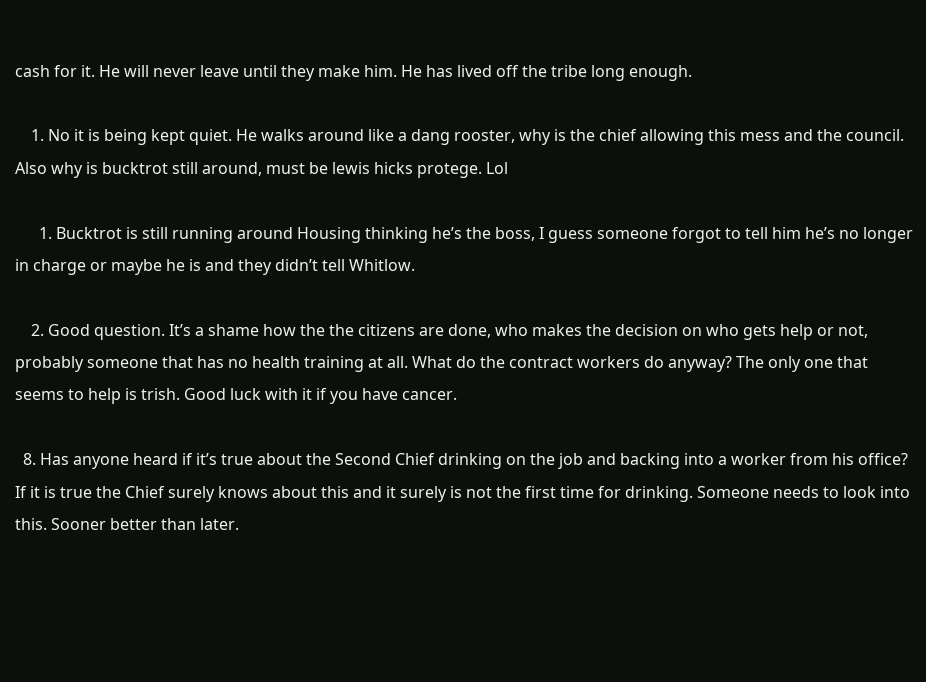cash for it. He will never leave until they make him. He has lived off the tribe long enough.

    1. No it is being kept quiet. He walks around like a dang rooster, why is the chief allowing this mess and the council. Also why is bucktrot still around, must be lewis hicks protege. Lol

      1. Bucktrot is still running around Housing thinking he’s the boss, I guess someone forgot to tell him he’s no longer in charge or maybe he is and they didn’t tell Whitlow.

    2. Good question. It’s a shame how the the citizens are done, who makes the decision on who gets help or not, probably someone that has no health training at all. What do the contract workers do anyway? The only one that seems to help is trish. Good luck with it if you have cancer.

  8. Has anyone heard if it’s true about the Second Chief drinking on the job and backing into a worker from his office? If it is true the Chief surely knows about this and it surely is not the first time for drinking. Someone needs to look into this. Sooner better than later.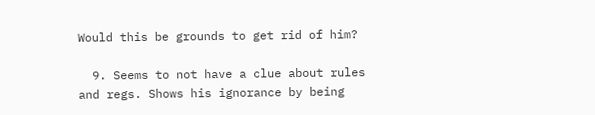Would this be grounds to get rid of him?

  9. Seems to not have a clue about rules and regs. Shows his ignorance by being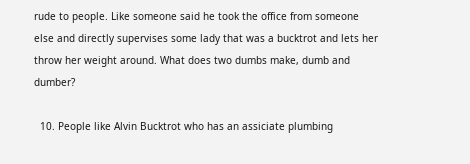rude to people. Like someone said he took the office from someone else and directly supervises some lady that was a bucktrot and lets her throw her weight around. What does two dumbs make, dumb and dumber?

  10. People like Alvin Bucktrot who has an assiciate plumbing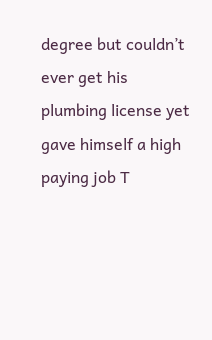degree but couldn’t ever get his plumbing license yet gave himself a high paying job T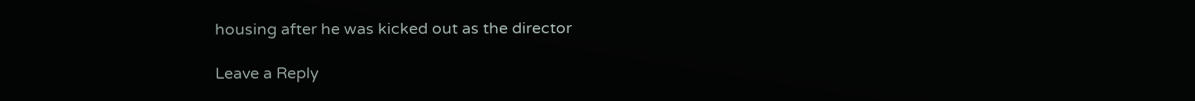housing after he was kicked out as the director

Leave a Reply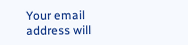Your email address will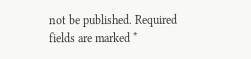not be published. Required fields are marked *